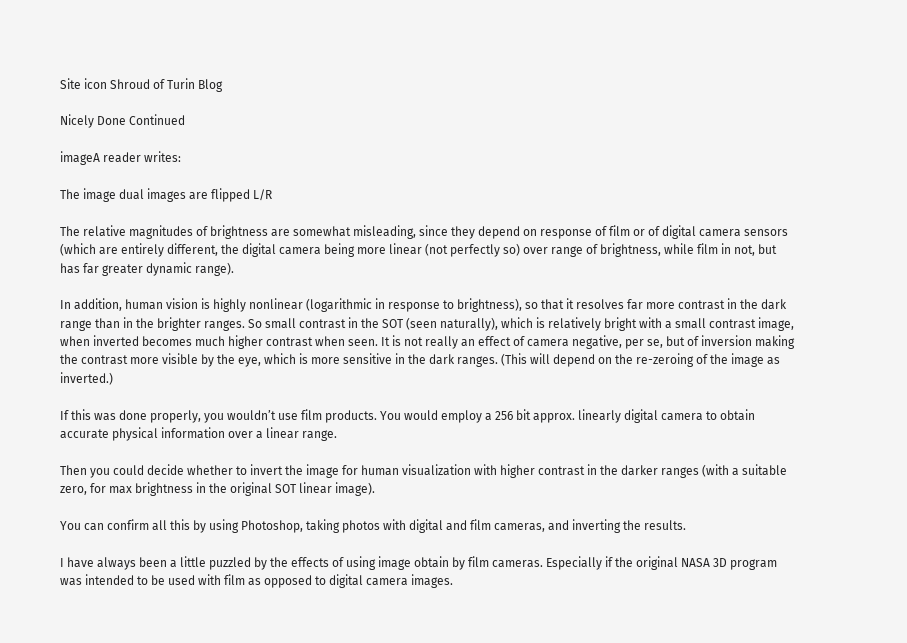Site icon Shroud of Turin Blog

Nicely Done Continued

imageA reader writes:

The image dual images are flipped L/R

The relative magnitudes of brightness are somewhat misleading, since they depend on response of film or of digital camera sensors (which are entirely different, the digital camera being more linear (not perfectly so) over range of brightness, while film in not, but has far greater dynamic range).

In addition, human vision is highly nonlinear (logarithmic in response to brightness), so that it resolves far more contrast in the dark range than in the brighter ranges. So small contrast in the SOT (seen naturally), which is relatively bright with a small contrast image, when inverted becomes much higher contrast when seen. It is not really an effect of camera negative, per se, but of inversion making the contrast more visible by the eye, which is more sensitive in the dark ranges. (This will depend on the re-zeroing of the image as inverted.)

If this was done properly, you wouldn’t use film products. You would employ a 256 bit approx. linearly digital camera to obtain accurate physical information over a linear range.

Then you could decide whether to invert the image for human visualization with higher contrast in the darker ranges (with a suitable zero, for max brightness in the original SOT linear image).

You can confirm all this by using Photoshop, taking photos with digital and film cameras, and inverting the results.

I have always been a little puzzled by the effects of using image obtain by film cameras. Especially if the original NASA 3D program was intended to be used with film as opposed to digital camera images.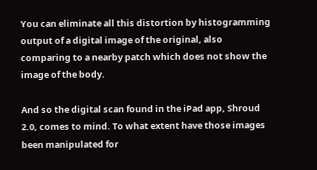You can eliminate all this distortion by histogramming output of a digital image of the original, also comparing to a nearby patch which does not show the image of the body.

And so the digital scan found in the iPad app, Shroud 2.0, comes to mind. To what extent have those images been manipulated for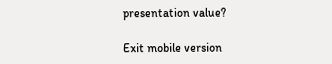presentation value?

Exit mobile version